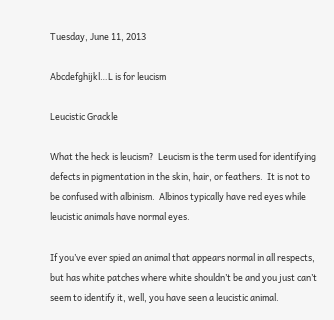Tuesday, June 11, 2013

Abcdefghijkl…L is for leucism

Leucistic Grackle

What the heck is leucism?  Leucism is the term used for identifying defects in pigmentation in the skin, hair, or feathers.  It is not to be confused with albinism.  Albinos typically have red eyes while leucistic animals have normal eyes.

If you’ve ever spied an animal that appears normal in all respects, but has white patches where white shouldn’t be and you just can’t seem to identify it, well, you have seen a leucistic animal.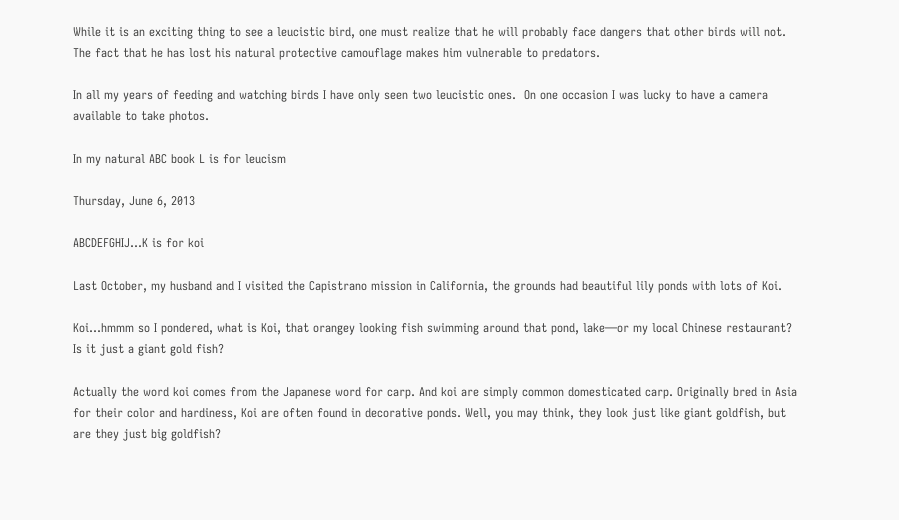While it is an exciting thing to see a leucistic bird, one must realize that he will probably face dangers that other birds will not.  The fact that he has lost his natural protective camouflage makes him vulnerable to predators.

In all my years of feeding and watching birds I have only seen two leucistic ones.  On one occasion I was lucky to have a camera available to take photos.

In my natural ABC book L is for leucism

Thursday, June 6, 2013

ABCDEFGHIJ…K is for koi

Last October, my husband and I visited the Capistrano mission in California, the grounds had beautiful lily ponds with lots of Koi.

Koi…hmmm so I pondered, what is Koi, that orangey looking fish swimming around that pond, lake—or my local Chinese restaurant?  Is it just a giant gold fish?

Actually the word koi comes from the Japanese word for carp. And koi are simply common domesticated carp. Originally bred in Asia for their color and hardiness, Koi are often found in decorative ponds. Well, you may think, they look just like giant goldfish, but are they just big goldfish?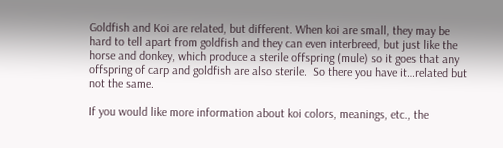Goldfish and Koi are related, but different. When koi are small, they may be hard to tell apart from goldfish and they can even interbreed, but just like the horse and donkey, which produce a sterile offspring (mule) so it goes that any offspring of carp and goldfish are also sterile.  So there you have it…related but not the same.

If you would like more information about koi colors, meanings, etc., the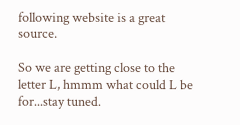following website is a great source.

So we are getting close to the letter L, hmmm what could L be for...stay tuned.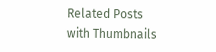Related Posts with Thumbnails